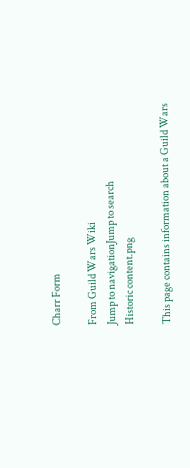Charr Form

From Guild Wars Wiki
Jump to navigationJump to search
Historic content.png

This page contains information about a Guild Wars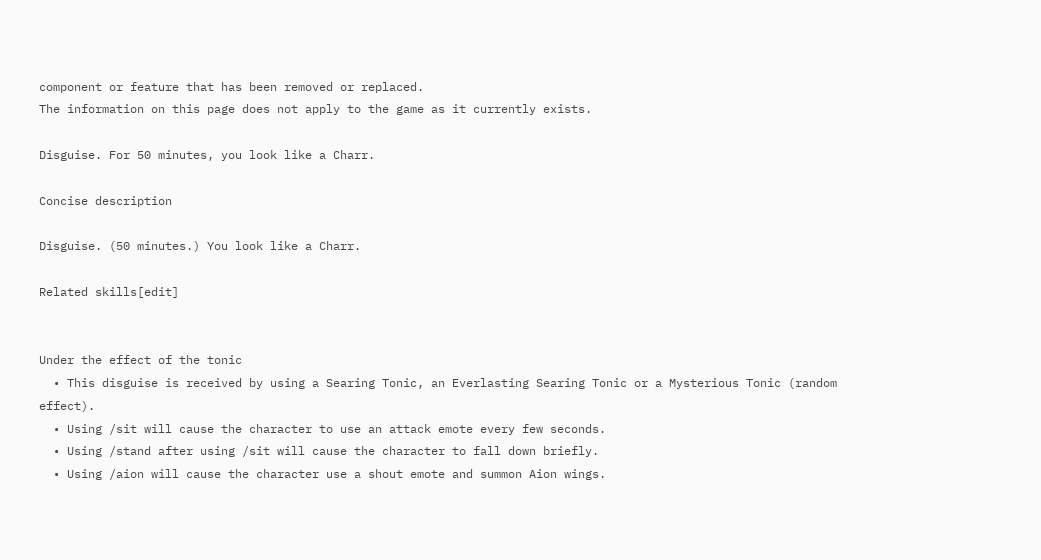component or feature that has been removed or replaced.
The information on this page does not apply to the game as it currently exists.

Disguise. For 50 minutes, you look like a Charr.

Concise description

Disguise. (50 minutes.) You look like a Charr.

Related skills[edit]


Under the effect of the tonic
  • This disguise is received by using a Searing Tonic, an Everlasting Searing Tonic or a Mysterious Tonic (random effect).
  • Using /sit will cause the character to use an attack emote every few seconds.
  • Using /stand after using /sit will cause the character to fall down briefly.
  • Using /aion will cause the character use a shout emote and summon Aion wings.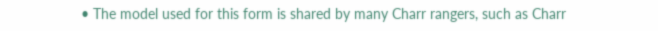• The model used for this form is shared by many Charr rangers, such as Charr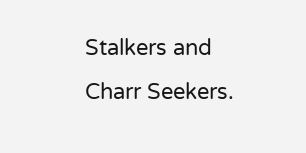Stalkers and Charr Seekers.